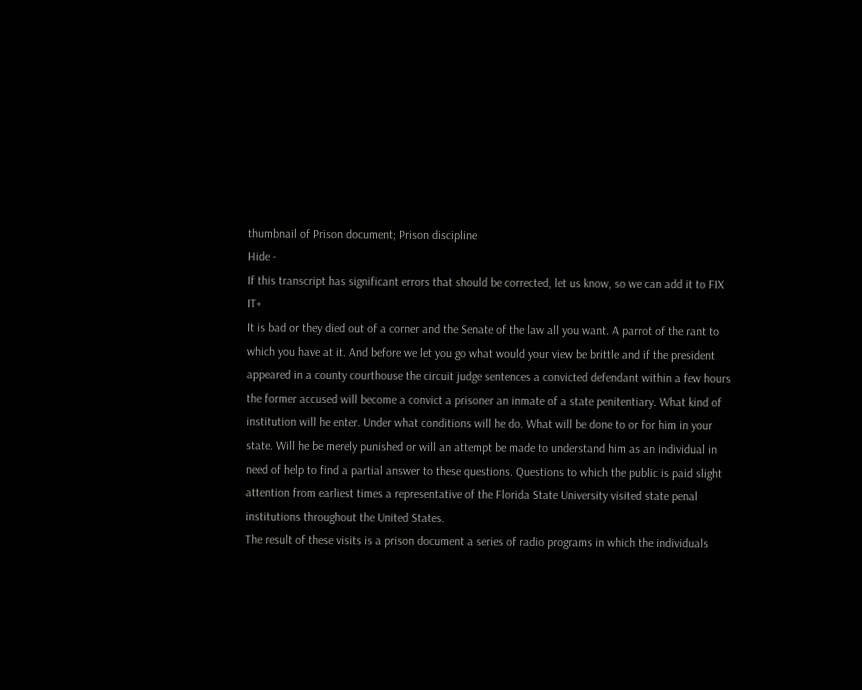thumbnail of Prison document; Prison discipline
Hide -
If this transcript has significant errors that should be corrected, let us know, so we can add it to FIX IT+
It is bad or they died out of a corner and the Senate of the law all you want. A parrot of the rant to which you have at it. And before we let you go what would your view be brittle and if the president appeared in a county courthouse the circuit judge sentences a convicted defendant within a few hours the former accused will become a convict a prisoner an inmate of a state penitentiary. What kind of institution will he enter. Under what conditions will he do. What will be done to or for him in your state. Will he be merely punished or will an attempt be made to understand him as an individual in need of help to find a partial answer to these questions. Questions to which the public is paid slight attention from earliest times a representative of the Florida State University visited state penal institutions throughout the United States.
The result of these visits is a prison document a series of radio programs in which the individuals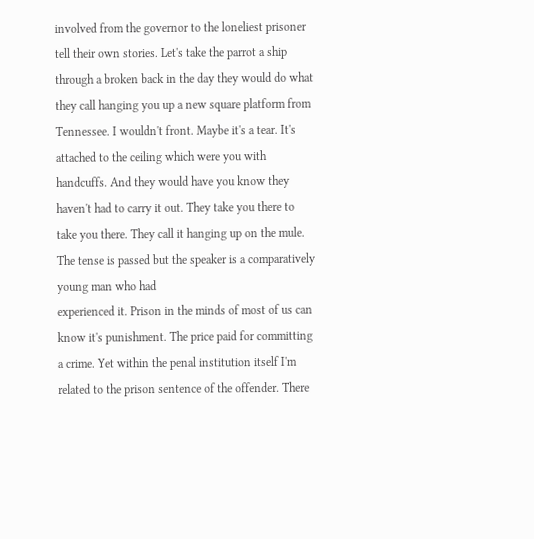involved from the governor to the loneliest prisoner tell their own stories. Let's take the parrot a ship through a broken back in the day they would do what they call hanging you up a new square platform from Tennessee. I wouldn't front. Maybe it's a tear. It's attached to the ceiling which were you with handcuffs. And they would have you know they haven't had to carry it out. They take you there to take you there. They call it hanging up on the mule. The tense is passed but the speaker is a comparatively young man who had
experienced it. Prison in the minds of most of us can know it's punishment. The price paid for committing a crime. Yet within the penal institution itself I'm related to the prison sentence of the offender. There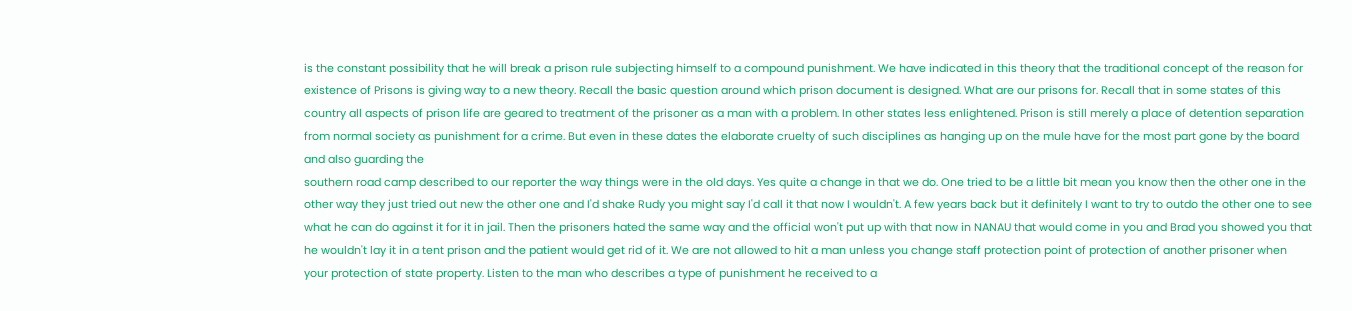is the constant possibility that he will break a prison rule subjecting himself to a compound punishment. We have indicated in this theory that the traditional concept of the reason for existence of Prisons is giving way to a new theory. Recall the basic question around which prison document is designed. What are our prisons for. Recall that in some states of this country all aspects of prison life are geared to treatment of the prisoner as a man with a problem. In other states less enlightened. Prison is still merely a place of detention separation from normal society as punishment for a crime. But even in these dates the elaborate cruelty of such disciplines as hanging up on the mule have for the most part gone by the board and also guarding the
southern road camp described to our reporter the way things were in the old days. Yes quite a change in that we do. One tried to be a little bit mean you know then the other one in the other way they just tried out new the other one and I'd shake Rudy you might say I'd call it that now I wouldn't. A few years back but it definitely I want to try to outdo the other one to see what he can do against it for it in jail. Then the prisoners hated the same way and the official won't put up with that now in NANAU that would come in you and Brad you showed you that he wouldn't lay it in a tent prison and the patient would get rid of it. We are not allowed to hit a man unless you change staff protection point of protection of another prisoner when your protection of state property. Listen to the man who describes a type of punishment he received to a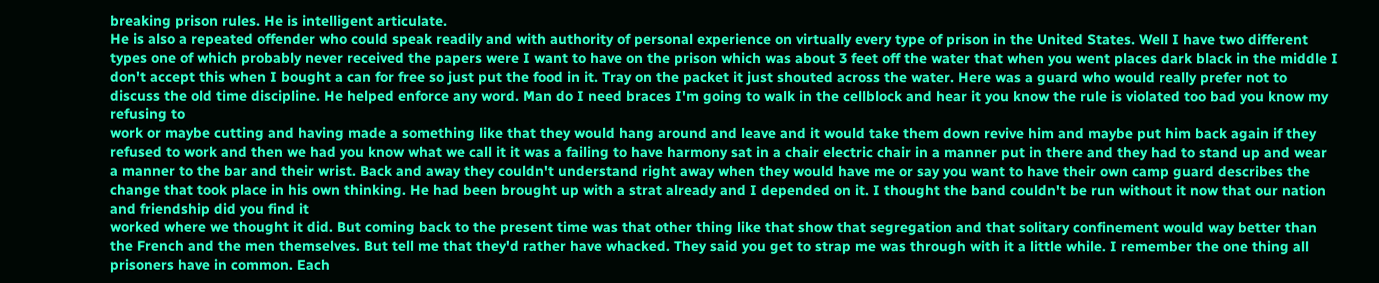breaking prison rules. He is intelligent articulate.
He is also a repeated offender who could speak readily and with authority of personal experience on virtually every type of prison in the United States. Well I have two different types one of which probably never received the papers were I want to have on the prison which was about 3 feet off the water that when you went places dark black in the middle I don't accept this when I bought a can for free so just put the food in it. Tray on the packet it just shouted across the water. Here was a guard who would really prefer not to discuss the old time discipline. He helped enforce any word. Man do I need braces I'm going to walk in the cellblock and hear it you know the rule is violated too bad you know my refusing to
work or maybe cutting and having made a something like that they would hang around and leave and it would take them down revive him and maybe put him back again if they refused to work and then we had you know what we call it it was a failing to have harmony sat in a chair electric chair in a manner put in there and they had to stand up and wear a manner to the bar and their wrist. Back and away they couldn't understand right away when they would have me or say you want to have their own camp guard describes the change that took place in his own thinking. He had been brought up with a strat already and I depended on it. I thought the band couldn't be run without it now that our nation and friendship did you find it
worked where we thought it did. But coming back to the present time was that other thing like that show that segregation and that solitary confinement would way better than the French and the men themselves. But tell me that they'd rather have whacked. They said you get to strap me was through with it a little while. I remember the one thing all prisoners have in common. Each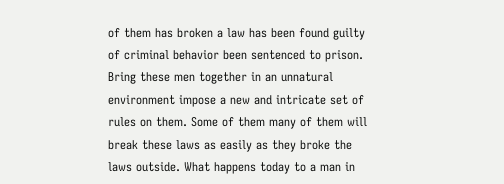of them has broken a law has been found guilty of criminal behavior been sentenced to prison. Bring these men together in an unnatural environment impose a new and intricate set of rules on them. Some of them many of them will break these laws as easily as they broke the laws outside. What happens today to a man in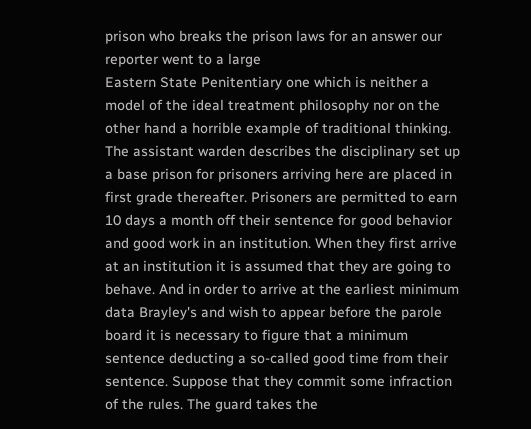prison who breaks the prison laws for an answer our reporter went to a large
Eastern State Penitentiary one which is neither a model of the ideal treatment philosophy nor on the other hand a horrible example of traditional thinking. The assistant warden describes the disciplinary set up a base prison for prisoners arriving here are placed in first grade thereafter. Prisoners are permitted to earn 10 days a month off their sentence for good behavior and good work in an institution. When they first arrive at an institution it is assumed that they are going to behave. And in order to arrive at the earliest minimum data Brayley's and wish to appear before the parole board it is necessary to figure that a minimum sentence deducting a so-called good time from their sentence. Suppose that they commit some infraction of the rules. The guard takes the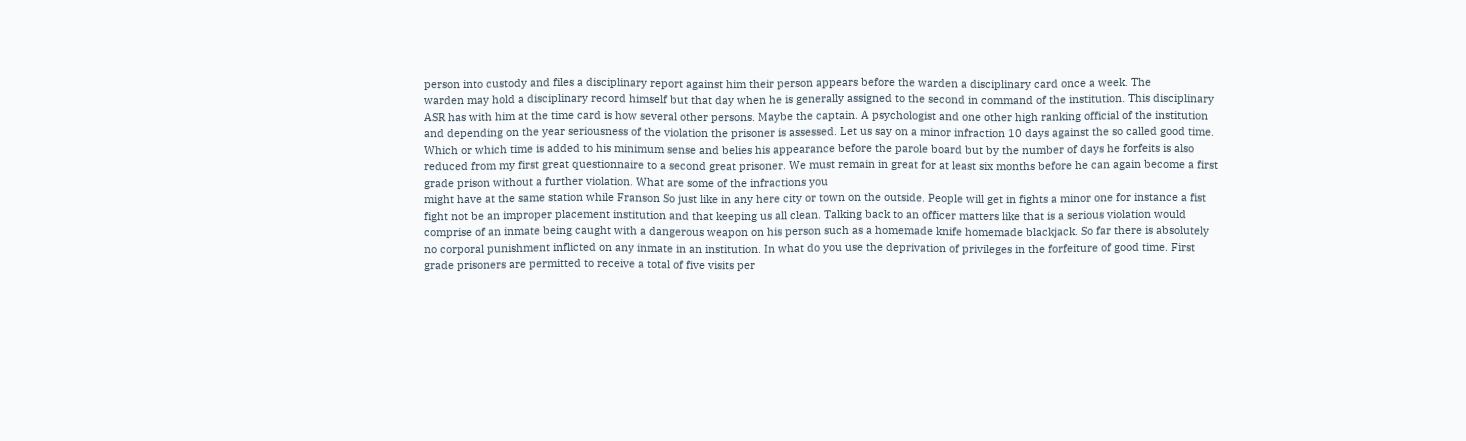person into custody and files a disciplinary report against him their person appears before the warden a disciplinary card once a week. The
warden may hold a disciplinary record himself but that day when he is generally assigned to the second in command of the institution. This disciplinary ASR has with him at the time card is how several other persons. Maybe the captain. A psychologist and one other high ranking official of the institution and depending on the year seriousness of the violation the prisoner is assessed. Let us say on a minor infraction 10 days against the so called good time. Which or which time is added to his minimum sense and belies his appearance before the parole board but by the number of days he forfeits is also reduced from my first great questionnaire to a second great prisoner. We must remain in great for at least six months before he can again become a first grade prison without a further violation. What are some of the infractions you
might have at the same station while Franson So just like in any here city or town on the outside. People will get in fights a minor one for instance a fist fight not be an improper placement institution and that keeping us all clean. Talking back to an officer matters like that is a serious violation would comprise of an inmate being caught with a dangerous weapon on his person such as a homemade knife homemade blackjack. So far there is absolutely no corporal punishment inflicted on any inmate in an institution. In what do you use the deprivation of privileges in the forfeiture of good time. First grade prisoners are permitted to receive a total of five visits per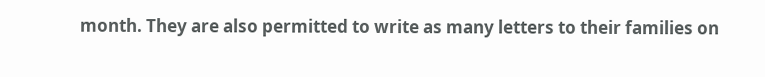month. They are also permitted to write as many letters to their families on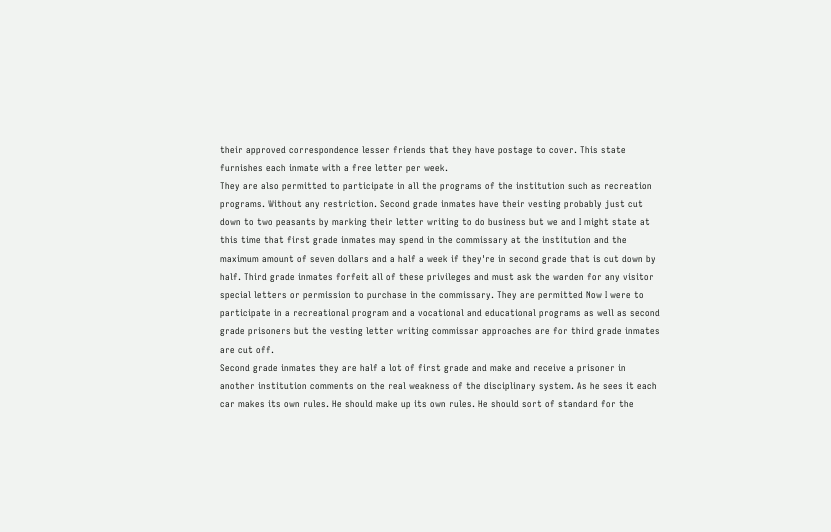their approved correspondence lesser friends that they have postage to cover. This state furnishes each inmate with a free letter per week.
They are also permitted to participate in all the programs of the institution such as recreation programs. Without any restriction. Second grade inmates have their vesting probably just cut down to two peasants by marking their letter writing to do business but we and I might state at this time that first grade inmates may spend in the commissary at the institution and the maximum amount of seven dollars and a half a week if they're in second grade that is cut down by half. Third grade inmates forfeit all of these privileges and must ask the warden for any visitor special letters or permission to purchase in the commissary. They are permitted Now I were to participate in a recreational program and a vocational and educational programs as well as second grade prisoners but the vesting letter writing commissar approaches are for third grade inmates are cut off.
Second grade inmates they are half a lot of first grade and make and receive a prisoner in another institution comments on the real weakness of the disciplinary system. As he sees it each car makes its own rules. He should make up its own rules. He should sort of standard for the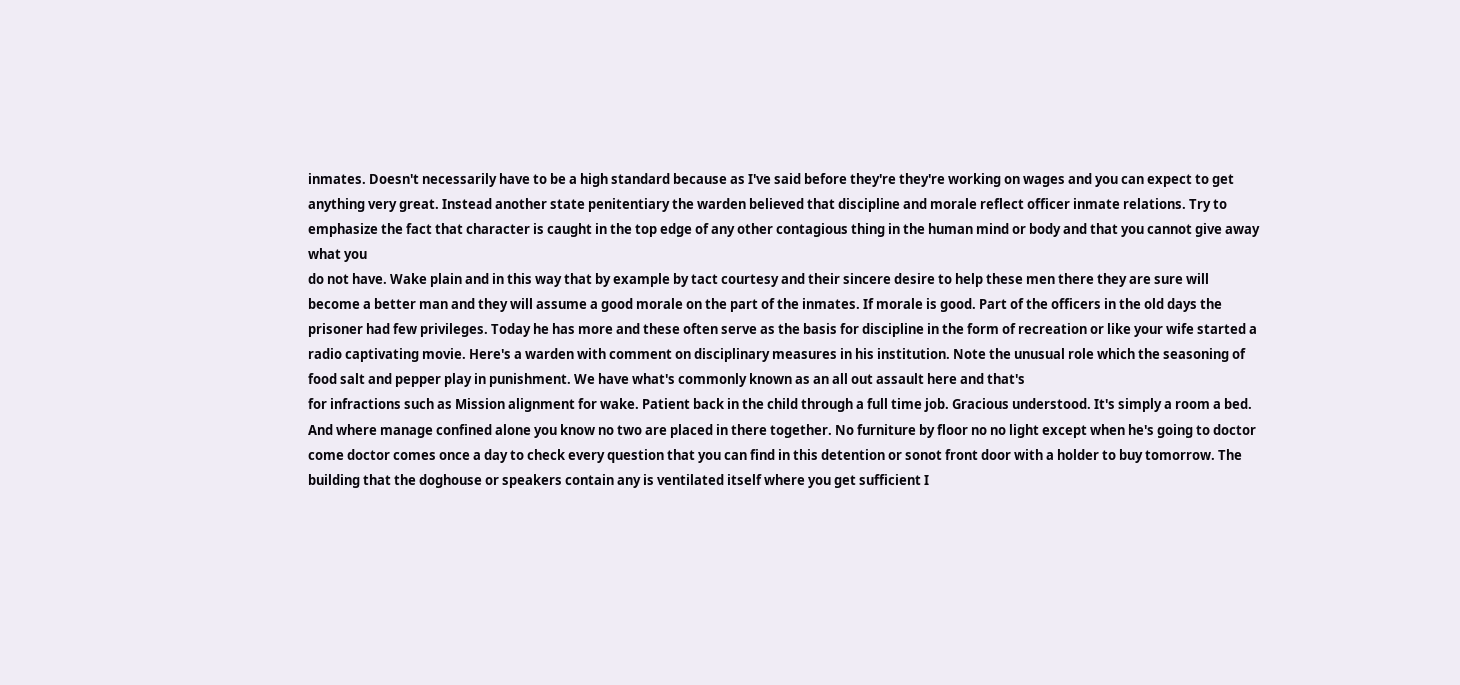inmates. Doesn't necessarily have to be a high standard because as I've said before they're they're working on wages and you can expect to get anything very great. Instead another state penitentiary the warden believed that discipline and morale reflect officer inmate relations. Try to emphasize the fact that character is caught in the top edge of any other contagious thing in the human mind or body and that you cannot give away what you
do not have. Wake plain and in this way that by example by tact courtesy and their sincere desire to help these men there they are sure will become a better man and they will assume a good morale on the part of the inmates. If morale is good. Part of the officers in the old days the prisoner had few privileges. Today he has more and these often serve as the basis for discipline in the form of recreation or like your wife started a radio captivating movie. Here's a warden with comment on disciplinary measures in his institution. Note the unusual role which the seasoning of food salt and pepper play in punishment. We have what's commonly known as an all out assault here and that's
for infractions such as Mission alignment for wake. Patient back in the child through a full time job. Gracious understood. It's simply a room a bed. And where manage confined alone you know no two are placed in there together. No furniture by floor no no light except when he's going to doctor come doctor comes once a day to check every question that you can find in this detention or sonot front door with a holder to buy tomorrow. The building that the doghouse or speakers contain any is ventilated itself where you get sufficient I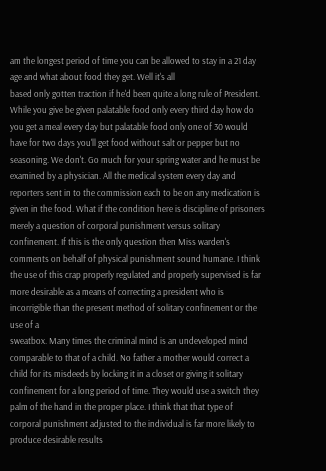am the longest period of time you can be allowed to stay in a 21 day age and what about food they get. Well it's all
based only gotten traction if he'd been quite a long rule of President. While you give be given palatable food only every third day how do you get a meal every day but palatable food only one of 30 would have for two days you'll get food without salt or pepper but no seasoning. We don't. Go much for your spring water and he must be examined by a physician. All the medical system every day and reporters sent in to the commission each to be on any medication is given in the food. What if the condition here is discipline of prisoners merely a question of corporal punishment versus solitary confinement. If this is the only question then Miss warden's comments on behalf of physical punishment sound humane. I think the use of this crap properly regulated and properly supervised is far more desirable as a means of correcting a president who is incorrigible than the present method of solitary confinement or the use of a
sweatbox. Many times the criminal mind is an undeveloped mind comparable to that of a child. No father a mother would correct a child for its misdeeds by locking it in a closet or giving it solitary confinement for a long period of time. They would use a switch they palm of the hand in the proper place. I think that that type of corporal punishment adjusted to the individual is far more likely to produce desirable results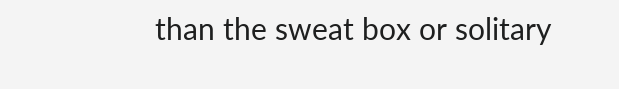than the sweat box or solitary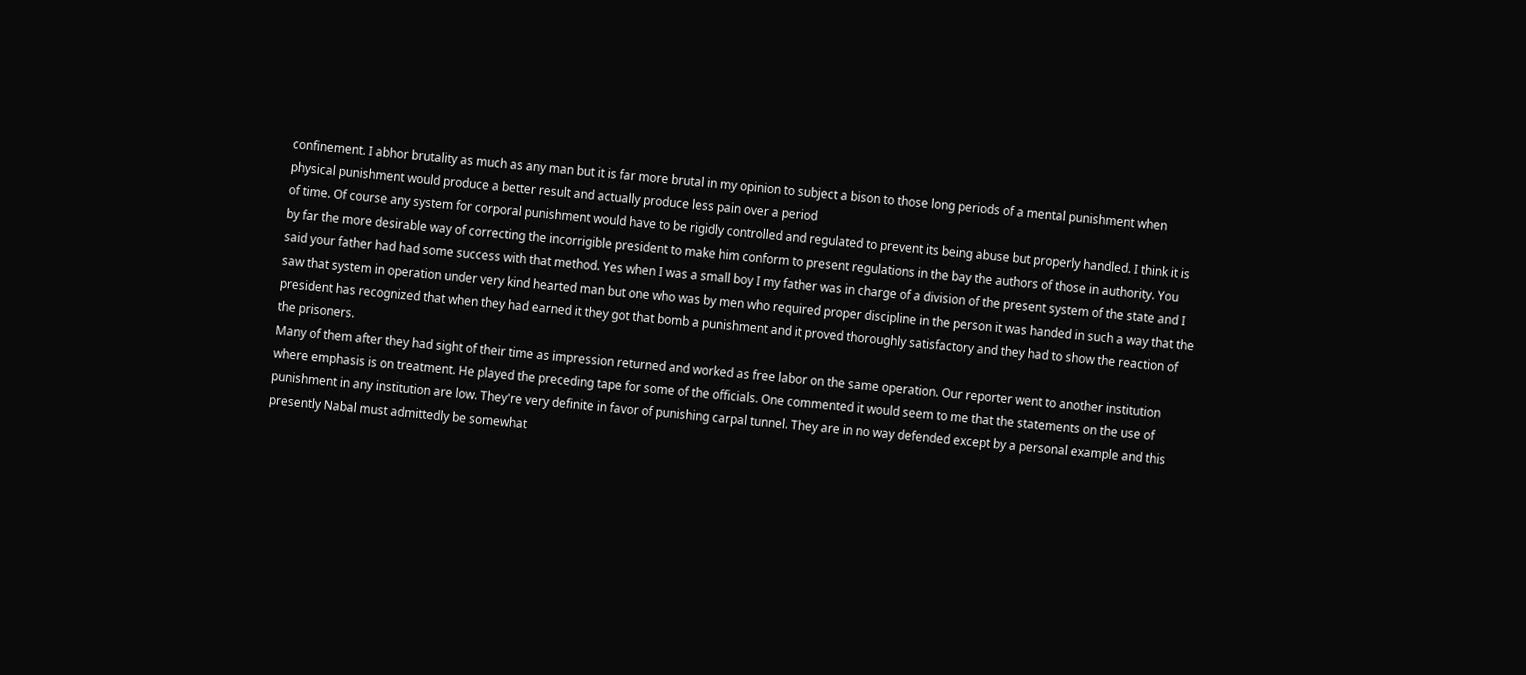confinement. I abhor brutality as much as any man but it is far more brutal in my opinion to subject a bison to those long periods of a mental punishment when physical punishment would produce a better result and actually produce less pain over a period
of time. Of course any system for corporal punishment would have to be rigidly controlled and regulated to prevent its being abuse but properly handled. I think it is by far the more desirable way of correcting the incorrigible president to make him conform to present regulations in the bay the authors of those in authority. You said your father had had some success with that method. Yes when I was a small boy I my father was in charge of a division of the present system of the state and I saw that system in operation under very kind hearted man but one who was by men who required proper discipline in the person it was handed in such a way that the president has recognized that when they had earned it they got that bomb a punishment and it proved thoroughly satisfactory and they had to show the reaction of the prisoners.
Many of them after they had sight of their time as impression returned and worked as free labor on the same operation. Our reporter went to another institution where emphasis is on treatment. He played the preceding tape for some of the officials. One commented it would seem to me that the statements on the use of punishment in any institution are low. They're very definite in favor of punishing carpal tunnel. They are in no way defended except by a personal example and this presently Nabal must admittedly be somewhat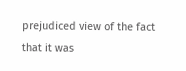prejudiced view of the fact that it was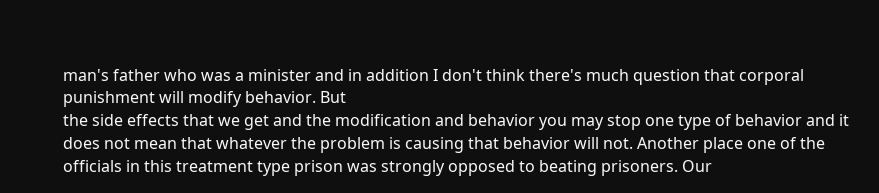man's father who was a minister and in addition I don't think there's much question that corporal punishment will modify behavior. But
the side effects that we get and the modification and behavior you may stop one type of behavior and it does not mean that whatever the problem is causing that behavior will not. Another place one of the officials in this treatment type prison was strongly opposed to beating prisoners. Our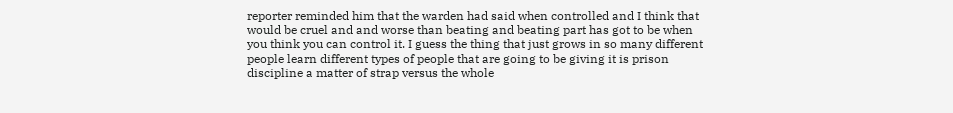reporter reminded him that the warden had said when controlled and I think that would be cruel and and worse than beating and beating part has got to be when you think you can control it. I guess the thing that just grows in so many different people learn different types of people that are going to be giving it is prison discipline a matter of strap versus the whole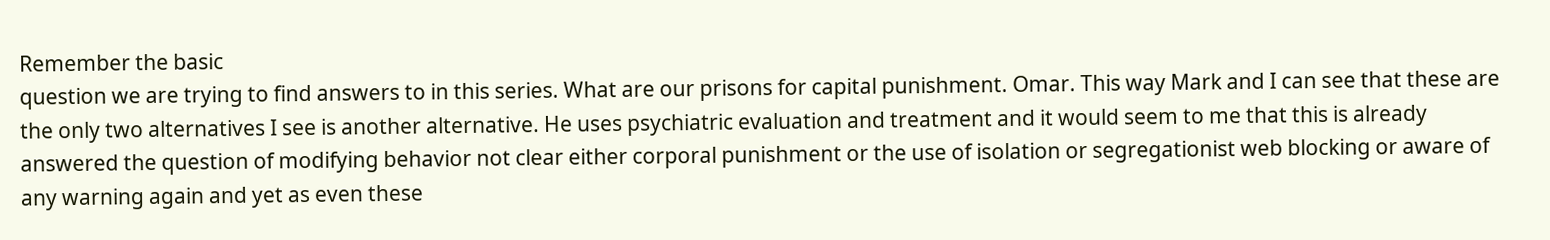Remember the basic
question we are trying to find answers to in this series. What are our prisons for capital punishment. Omar. This way Mark and I can see that these are the only two alternatives I see is another alternative. He uses psychiatric evaluation and treatment and it would seem to me that this is already answered the question of modifying behavior not clear either corporal punishment or the use of isolation or segregationist web blocking or aware of any warning again and yet as even these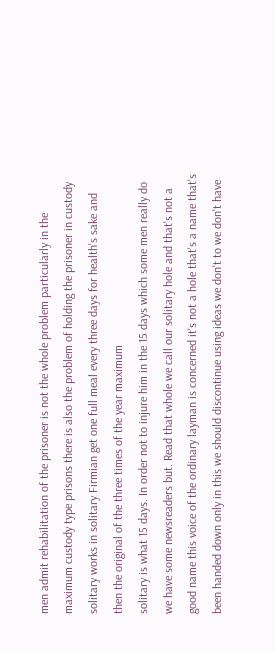men admit rehabilitation of the prisoner is not the whole problem particularly in the maximum custody type prisons there is also the problem of holding the prisoner in custody solitary works in solitary Firmian get one full meal every three days for health's sake and then the original of the three times of the year maximum
solitary is what 15 days. In order not to injure him in the 15 days which some men really do we have some newsreaders but. Read that whole we call our solitary hole and that's not a good name this voice of the ordinary layman is concerned it's not a hole that's a name that's been handed down only in this we should discontinue using ideas we don't to we don't have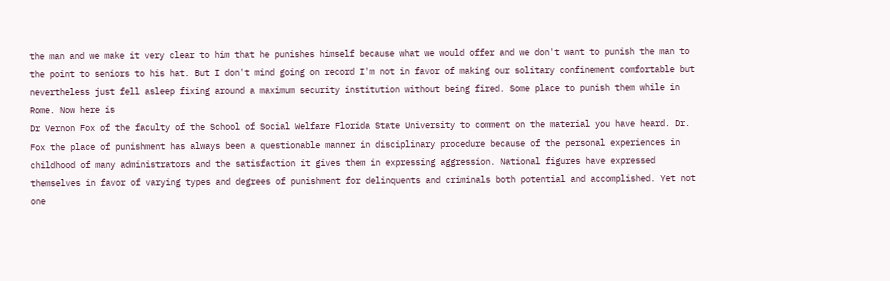the man and we make it very clear to him that he punishes himself because what we would offer and we don't want to punish the man to the point to seniors to his hat. But I don't mind going on record I'm not in favor of making our solitary confinement comfortable but nevertheless just fell asleep fixing around a maximum security institution without being fired. Some place to punish them while in Rome. Now here is
Dr Vernon Fox of the faculty of the School of Social Welfare Florida State University to comment on the material you have heard. Dr. Fox the place of punishment has always been a questionable manner in disciplinary procedure because of the personal experiences in childhood of many administrators and the satisfaction it gives them in expressing aggression. National figures have expressed themselves in favor of varying types and degrees of punishment for delinquents and criminals both potential and accomplished. Yet not one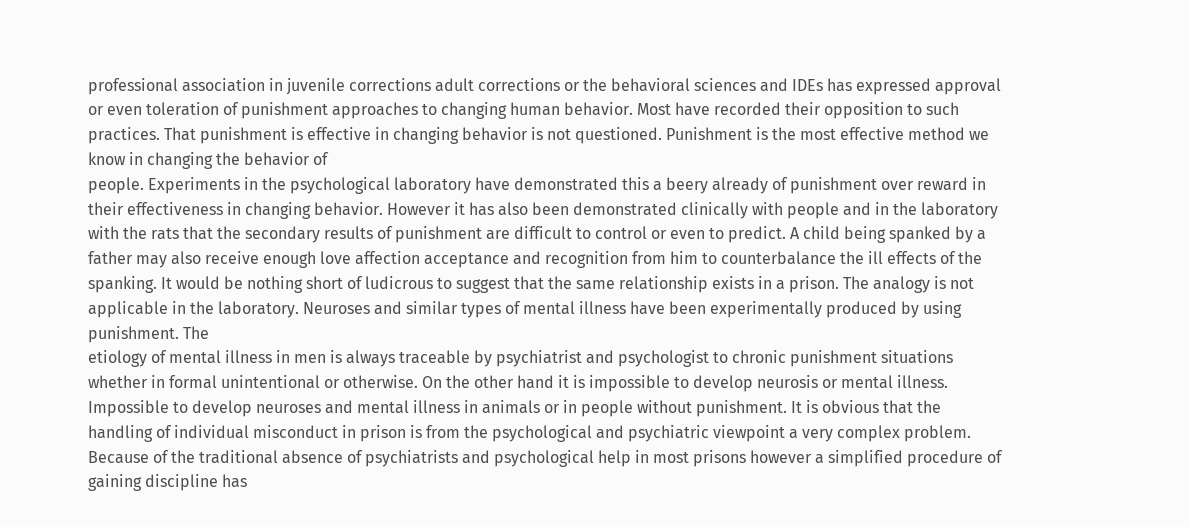professional association in juvenile corrections adult corrections or the behavioral sciences and IDEs has expressed approval or even toleration of punishment approaches to changing human behavior. Most have recorded their opposition to such practices. That punishment is effective in changing behavior is not questioned. Punishment is the most effective method we know in changing the behavior of
people. Experiments in the psychological laboratory have demonstrated this a beery already of punishment over reward in their effectiveness in changing behavior. However it has also been demonstrated clinically with people and in the laboratory with the rats that the secondary results of punishment are difficult to control or even to predict. A child being spanked by a father may also receive enough love affection acceptance and recognition from him to counterbalance the ill effects of the spanking. It would be nothing short of ludicrous to suggest that the same relationship exists in a prison. The analogy is not applicable in the laboratory. Neuroses and similar types of mental illness have been experimentally produced by using punishment. The
etiology of mental illness in men is always traceable by psychiatrist and psychologist to chronic punishment situations whether in formal unintentional or otherwise. On the other hand it is impossible to develop neurosis or mental illness. Impossible to develop neuroses and mental illness in animals or in people without punishment. It is obvious that the handling of individual misconduct in prison is from the psychological and psychiatric viewpoint a very complex problem. Because of the traditional absence of psychiatrists and psychological help in most prisons however a simplified procedure of gaining discipline has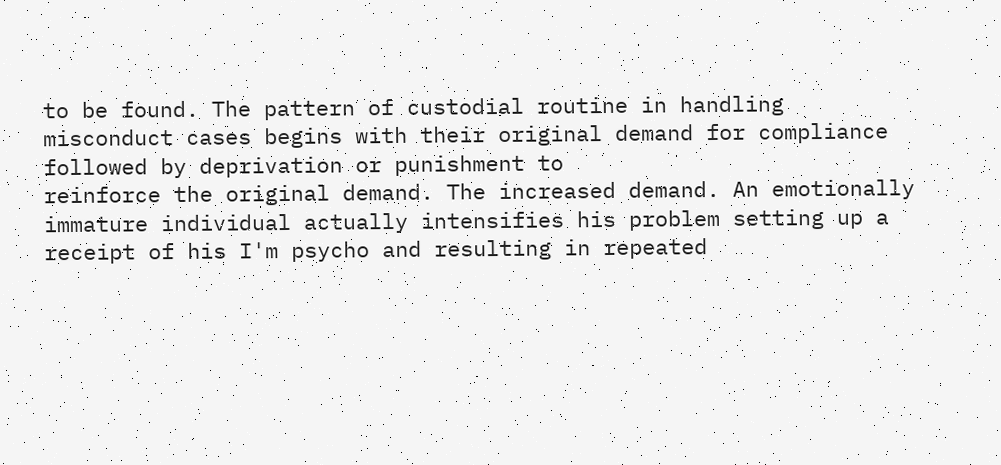to be found. The pattern of custodial routine in handling misconduct cases begins with their original demand for compliance followed by deprivation or punishment to
reinforce the original demand. The increased demand. An emotionally immature individual actually intensifies his problem setting up a receipt of his I'm psycho and resulting in repeated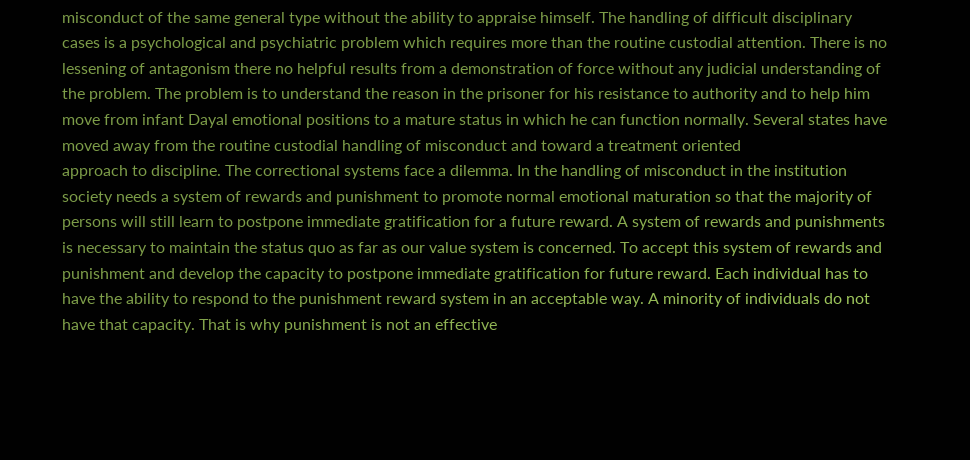misconduct of the same general type without the ability to appraise himself. The handling of difficult disciplinary cases is a psychological and psychiatric problem which requires more than the routine custodial attention. There is no lessening of antagonism there no helpful results from a demonstration of force without any judicial understanding of the problem. The problem is to understand the reason in the prisoner for his resistance to authority and to help him move from infant Dayal emotional positions to a mature status in which he can function normally. Several states have moved away from the routine custodial handling of misconduct and toward a treatment oriented
approach to discipline. The correctional systems face a dilemma. In the handling of misconduct in the institution society needs a system of rewards and punishment to promote normal emotional maturation so that the majority of persons will still learn to postpone immediate gratification for a future reward. A system of rewards and punishments is necessary to maintain the status quo as far as our value system is concerned. To accept this system of rewards and punishment and develop the capacity to postpone immediate gratification for future reward. Each individual has to have the ability to respond to the punishment reward system in an acceptable way. A minority of individuals do not have that capacity. That is why punishment is not an effective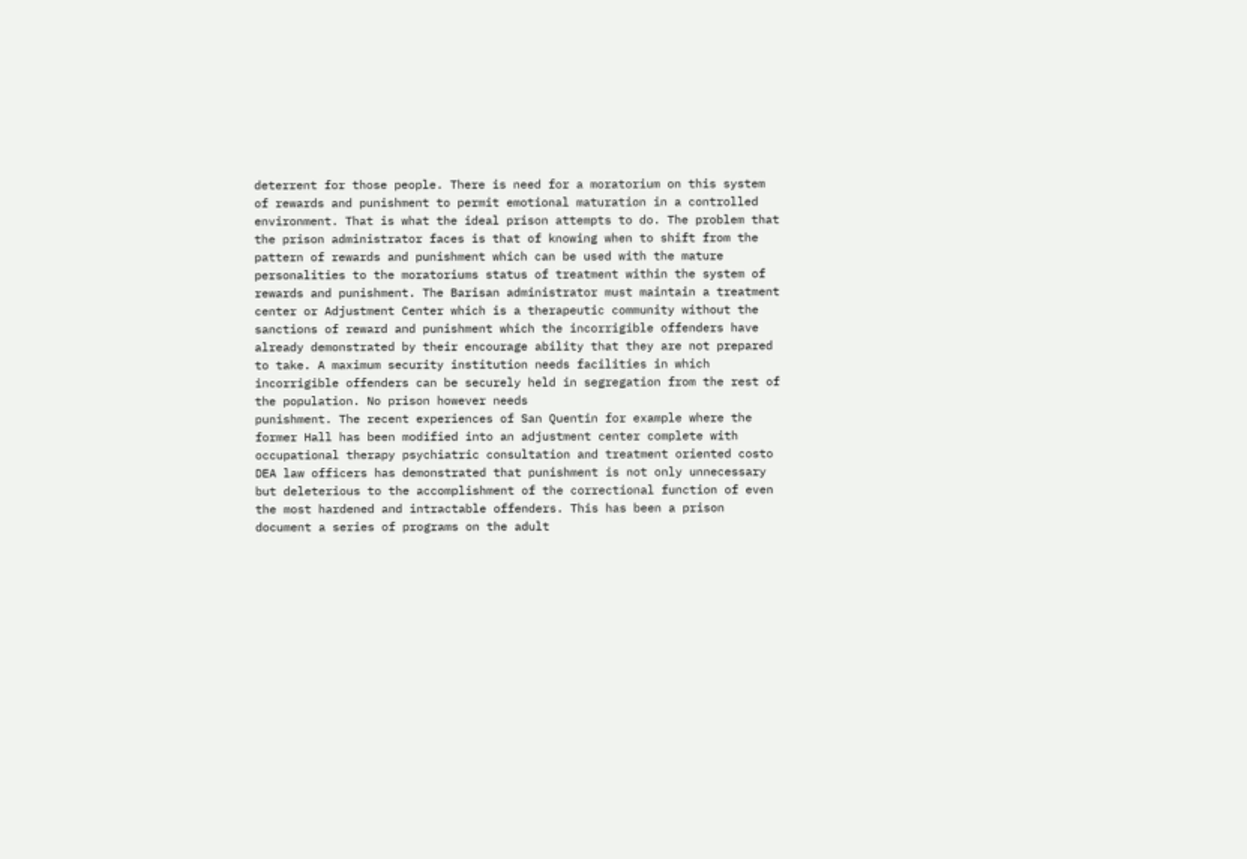deterrent for those people. There is need for a moratorium on this system
of rewards and punishment to permit emotional maturation in a controlled environment. That is what the ideal prison attempts to do. The problem that the prison administrator faces is that of knowing when to shift from the pattern of rewards and punishment which can be used with the mature personalities to the moratoriums status of treatment within the system of rewards and punishment. The Barisan administrator must maintain a treatment center or Adjustment Center which is a therapeutic community without the sanctions of reward and punishment which the incorrigible offenders have already demonstrated by their encourage ability that they are not prepared to take. A maximum security institution needs facilities in which incorrigible offenders can be securely held in segregation from the rest of the population. No prison however needs
punishment. The recent experiences of San Quentin for example where the former Hall has been modified into an adjustment center complete with occupational therapy psychiatric consultation and treatment oriented costo DEA law officers has demonstrated that punishment is not only unnecessary but deleterious to the accomplishment of the correctional function of even the most hardened and intractable offenders. This has been a prison document a series of programs on the adult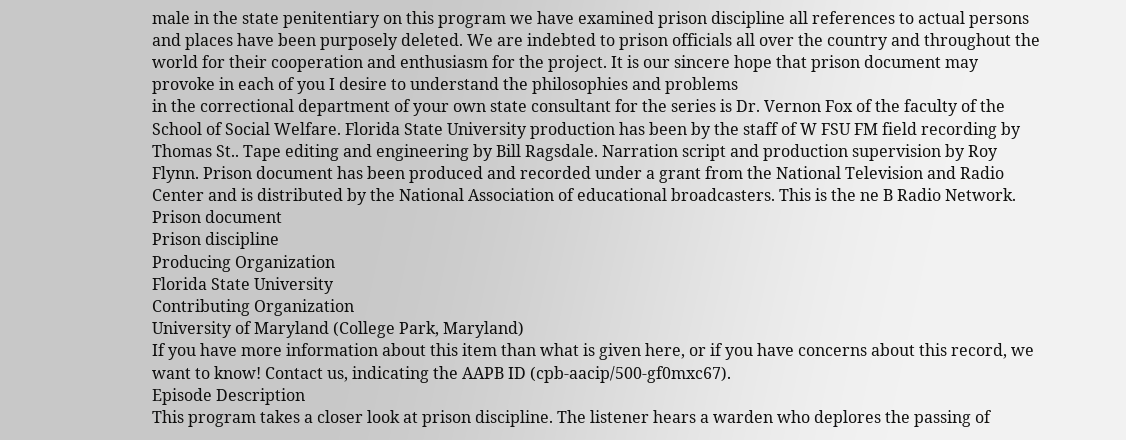male in the state penitentiary on this program we have examined prison discipline all references to actual persons and places have been purposely deleted. We are indebted to prison officials all over the country and throughout the world for their cooperation and enthusiasm for the project. It is our sincere hope that prison document may provoke in each of you I desire to understand the philosophies and problems
in the correctional department of your own state consultant for the series is Dr. Vernon Fox of the faculty of the School of Social Welfare. Florida State University production has been by the staff of W FSU FM field recording by Thomas St.. Tape editing and engineering by Bill Ragsdale. Narration script and production supervision by Roy Flynn. Prison document has been produced and recorded under a grant from the National Television and Radio Center and is distributed by the National Association of educational broadcasters. This is the ne B Radio Network.
Prison document
Prison discipline
Producing Organization
Florida State University
Contributing Organization
University of Maryland (College Park, Maryland)
If you have more information about this item than what is given here, or if you have concerns about this record, we want to know! Contact us, indicating the AAPB ID (cpb-aacip/500-gf0mxc67).
Episode Description
This program takes a closer look at prison discipline. The listener hears a warden who deplores the passing of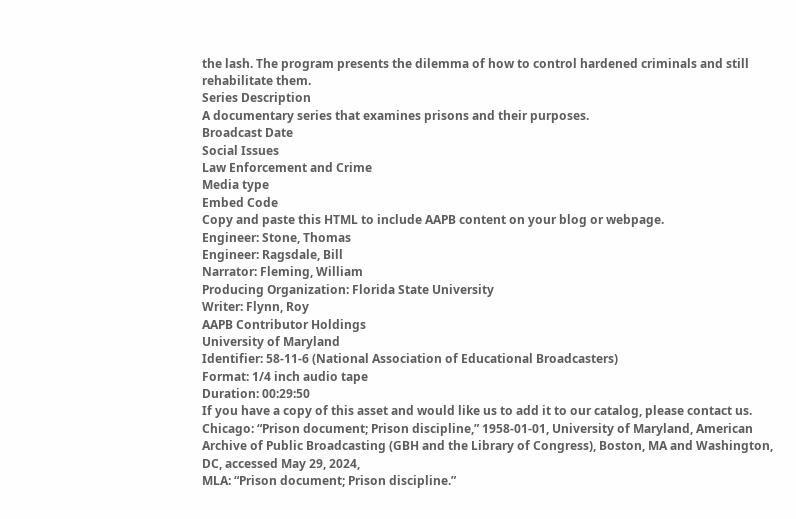the lash. The program presents the dilemma of how to control hardened criminals and still rehabilitate them.
Series Description
A documentary series that examines prisons and their purposes.
Broadcast Date
Social Issues
Law Enforcement and Crime
Media type
Embed Code
Copy and paste this HTML to include AAPB content on your blog or webpage.
Engineer: Stone, Thomas
Engineer: Ragsdale, Bill
Narrator: Fleming, William
Producing Organization: Florida State University
Writer: Flynn, Roy
AAPB Contributor Holdings
University of Maryland
Identifier: 58-11-6 (National Association of Educational Broadcasters)
Format: 1/4 inch audio tape
Duration: 00:29:50
If you have a copy of this asset and would like us to add it to our catalog, please contact us.
Chicago: “Prison document; Prison discipline,” 1958-01-01, University of Maryland, American Archive of Public Broadcasting (GBH and the Library of Congress), Boston, MA and Washington, DC, accessed May 29, 2024,
MLA: “Prison document; Prison discipline.”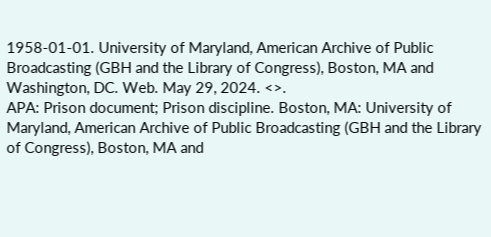1958-01-01. University of Maryland, American Archive of Public Broadcasting (GBH and the Library of Congress), Boston, MA and Washington, DC. Web. May 29, 2024. <>.
APA: Prison document; Prison discipline. Boston, MA: University of Maryland, American Archive of Public Broadcasting (GBH and the Library of Congress), Boston, MA and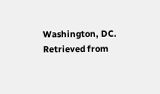Washington, DC. Retrieved from